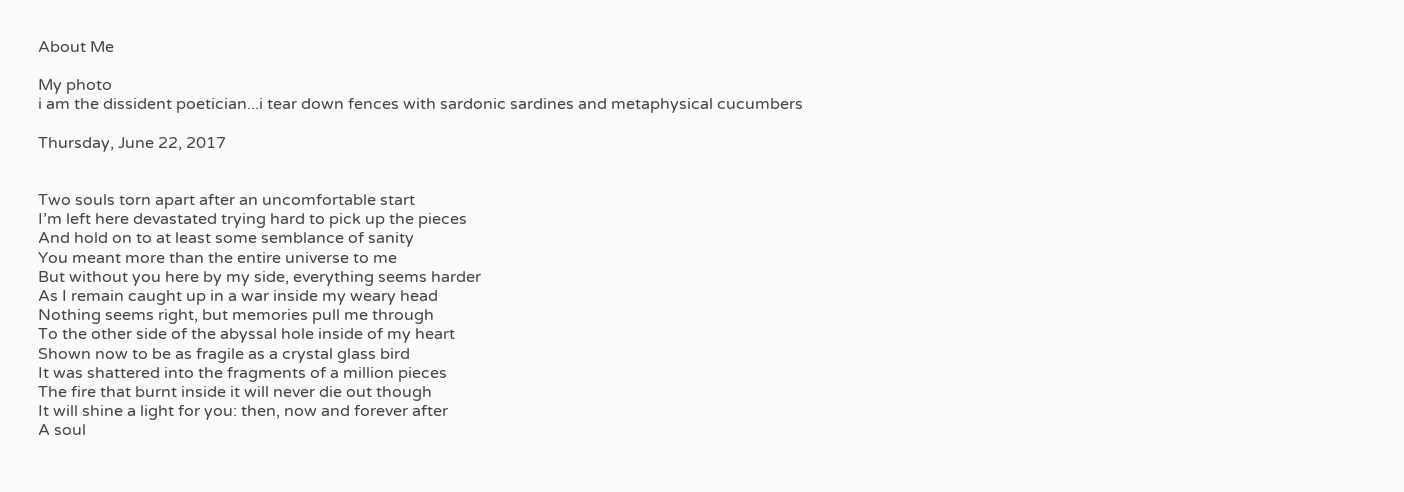About Me

My photo
i am the dissident poetician...i tear down fences with sardonic sardines and metaphysical cucumbers

Thursday, June 22, 2017


Two souls torn apart after an uncomfortable start
I’m left here devastated trying hard to pick up the pieces
And hold on to at least some semblance of sanity
You meant more than the entire universe to me
But without you here by my side, everything seems harder
As I remain caught up in a war inside my weary head
Nothing seems right, but memories pull me through
To the other side of the abyssal hole inside of my heart
Shown now to be as fragile as a crystal glass bird
It was shattered into the fragments of a million pieces
The fire that burnt inside it will never die out though
It will shine a light for you: then, now and forever after
A soul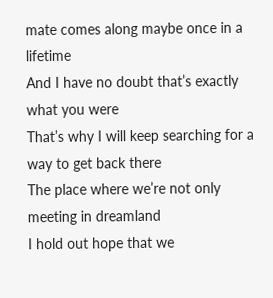mate comes along maybe once in a lifetime
And I have no doubt that’s exactly what you were
That’s why I will keep searching for a way to get back there
The place where we’re not only meeting in dreamland
I hold out hope that we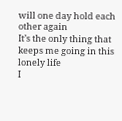will one day hold each other again
It’s the only thing that keeps me going in this lonely life
I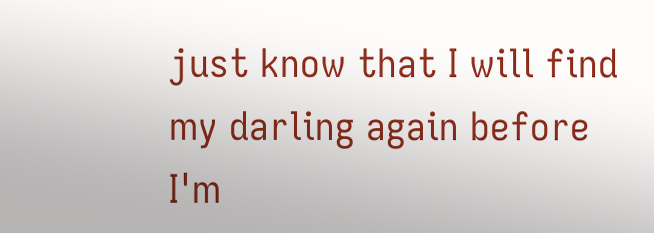just know that I will find my darling again before I'm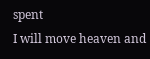spent
I will move heaven and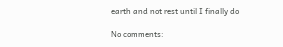earth and not rest until I finally do

No comments: